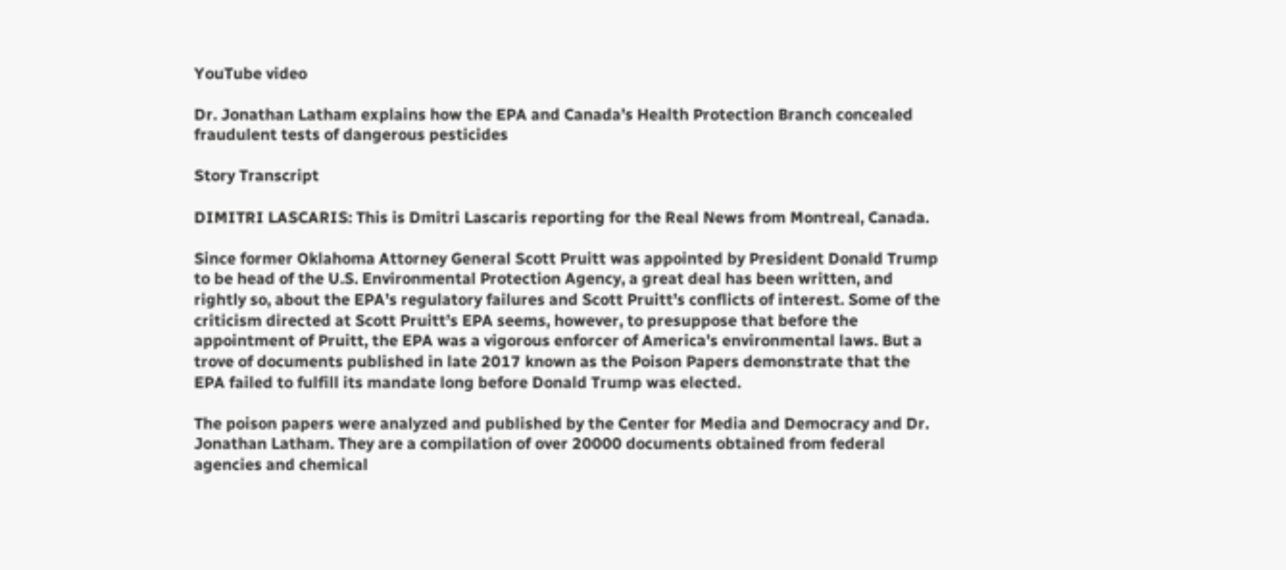YouTube video

Dr. Jonathan Latham explains how the EPA and Canada’s Health Protection Branch concealed fraudulent tests of dangerous pesticides

Story Transcript

DIMITRI LASCARIS: This is Dmitri Lascaris reporting for the Real News from Montreal, Canada.

Since former Oklahoma Attorney General Scott Pruitt was appointed by President Donald Trump to be head of the U.S. Environmental Protection Agency, a great deal has been written, and rightly so, about the EPA’s regulatory failures and Scott Pruitt’s conflicts of interest. Some of the criticism directed at Scott Pruitt’s EPA seems, however, to presuppose that before the appointment of Pruitt, the EPA was a vigorous enforcer of America’s environmental laws. But a trove of documents published in late 2017 known as the Poison Papers demonstrate that the EPA failed to fulfill its mandate long before Donald Trump was elected.

The poison papers were analyzed and published by the Center for Media and Democracy and Dr. Jonathan Latham. They are a compilation of over 20000 documents obtained from federal agencies and chemical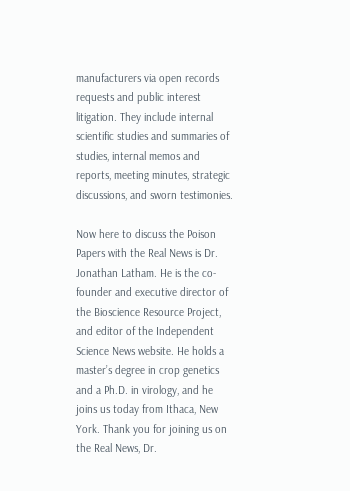manufacturers via open records requests and public interest litigation. They include internal scientific studies and summaries of studies, internal memos and reports, meeting minutes, strategic discussions, and sworn testimonies.

Now here to discuss the Poison Papers with the Real News is Dr. Jonathan Latham. He is the co-founder and executive director of the Bioscience Resource Project, and editor of the Independent Science News website. He holds a master’s degree in crop genetics and a Ph.D. in virology, and he joins us today from Ithaca, New York. Thank you for joining us on the Real News, Dr.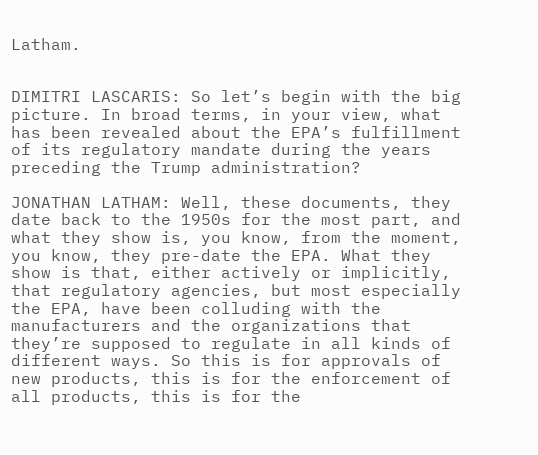Latham.


DIMITRI LASCARIS: So let’s begin with the big picture. In broad terms, in your view, what has been revealed about the EPA’s fulfillment of its regulatory mandate during the years preceding the Trump administration?

JONATHAN LATHAM: Well, these documents, they date back to the 1950s for the most part, and what they show is, you know, from the moment, you know, they pre-date the EPA. What they show is that, either actively or implicitly, that regulatory agencies, but most especially the EPA, have been colluding with the manufacturers and the organizations that they’re supposed to regulate in all kinds of different ways. So this is for approvals of new products, this is for the enforcement of all products, this is for the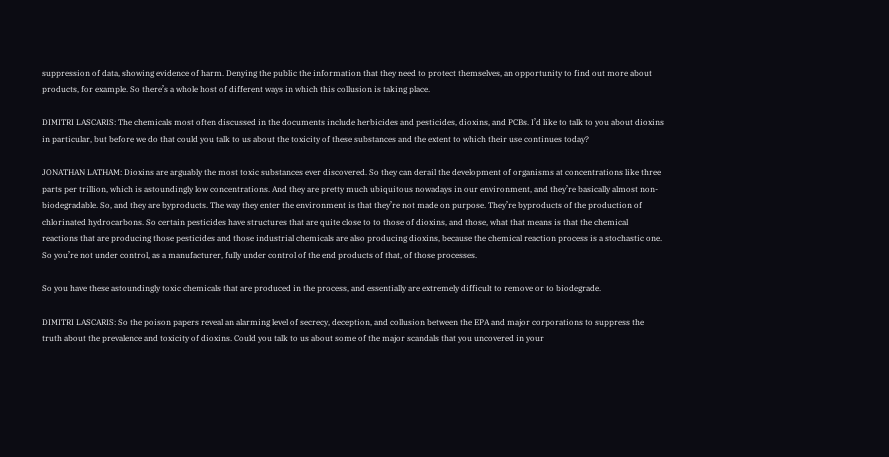suppression of data, showing evidence of harm. Denying the public the information that they need to protect themselves, an opportunity to find out more about products, for example. So there’s a whole host of different ways in which this collusion is taking place.

DIMITRI LASCARIS: The chemicals most often discussed in the documents include herbicides and pesticides, dioxins, and PCBs. I’d like to talk to you about dioxins in particular, but before we do that could you talk to us about the toxicity of these substances and the extent to which their use continues today?

JONATHAN LATHAM: Dioxins are arguably the most toxic substances ever discovered. So they can derail the development of organisms at concentrations like three parts per trillion, which is astoundingly low concentrations. And they are pretty much ubiquitous nowadays in our environment, and they’re basically almost non-biodegradable. So, and they are byproducts. The way they enter the environment is that they’re not made on purpose. They’re byproducts of the production of chlorinated hydrocarbons. So certain pesticides have structures that are quite close to to those of dioxins, and those, what that means is that the chemical reactions that are producing those pesticides and those industrial chemicals are also producing dioxins, because the chemical reaction process is a stochastic one. So you’re not under control, as a manufacturer, fully under control of the end products of that, of those processes.

So you have these astoundingly toxic chemicals that are produced in the process, and essentially are extremely difficult to remove or to biodegrade.

DIMITRI LASCARIS: So the poison papers reveal an alarming level of secrecy, deception, and collusion between the EPA and major corporations to suppress the truth about the prevalence and toxicity of dioxins. Could you talk to us about some of the major scandals that you uncovered in your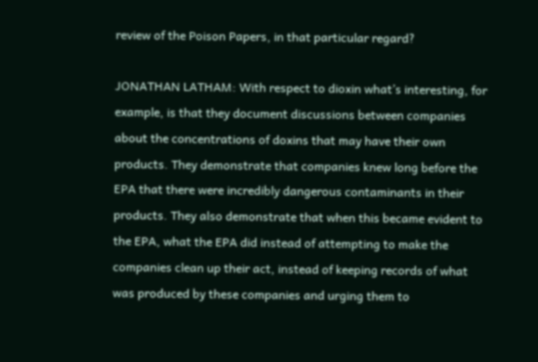review of the Poison Papers, in that particular regard?

JONATHAN LATHAM: With respect to dioxin what’s interesting, for example, is that they document discussions between companies about the concentrations of doxins that may have their own products. They demonstrate that companies knew long before the EPA that there were incredibly dangerous contaminants in their products. They also demonstrate that when this became evident to the EPA, what the EPA did instead of attempting to make the companies clean up their act, instead of keeping records of what was produced by these companies and urging them to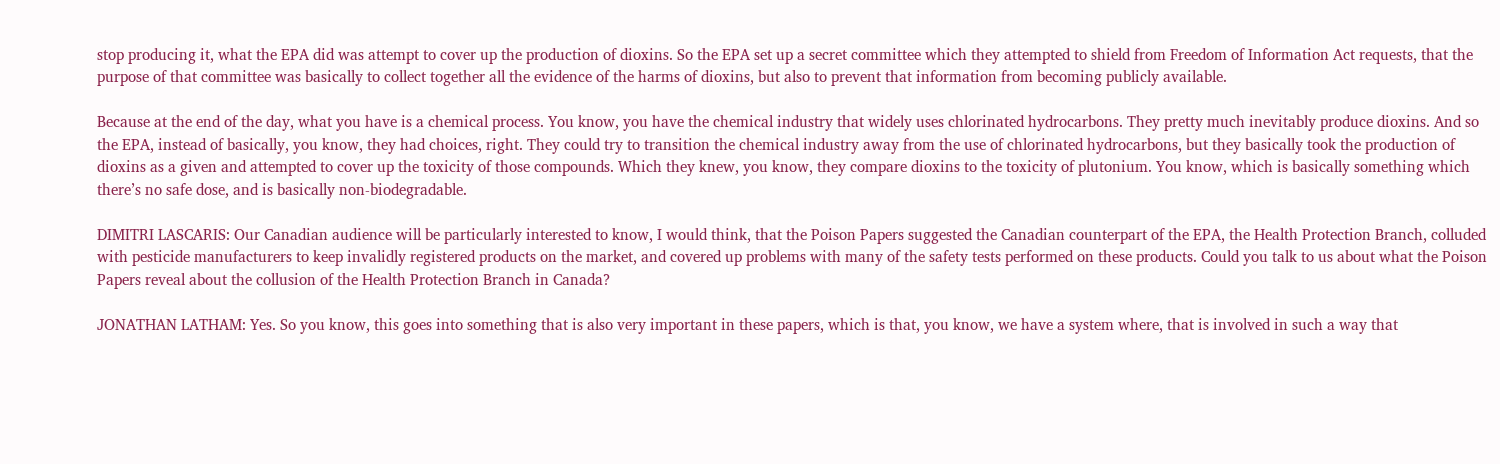stop producing it, what the EPA did was attempt to cover up the production of dioxins. So the EPA set up a secret committee which they attempted to shield from Freedom of Information Act requests, that the purpose of that committee was basically to collect together all the evidence of the harms of dioxins, but also to prevent that information from becoming publicly available.

Because at the end of the day, what you have is a chemical process. You know, you have the chemical industry that widely uses chlorinated hydrocarbons. They pretty much inevitably produce dioxins. And so the EPA, instead of basically, you know, they had choices, right. They could try to transition the chemical industry away from the use of chlorinated hydrocarbons, but they basically took the production of dioxins as a given and attempted to cover up the toxicity of those compounds. Which they knew, you know, they compare dioxins to the toxicity of plutonium. You know, which is basically something which there’s no safe dose, and is basically non-biodegradable.

DIMITRI LASCARIS: Our Canadian audience will be particularly interested to know, I would think, that the Poison Papers suggested the Canadian counterpart of the EPA, the Health Protection Branch, colluded with pesticide manufacturers to keep invalidly registered products on the market, and covered up problems with many of the safety tests performed on these products. Could you talk to us about what the Poison Papers reveal about the collusion of the Health Protection Branch in Canada?

JONATHAN LATHAM: Yes. So you know, this goes into something that is also very important in these papers, which is that, you know, we have a system where, that is involved in such a way that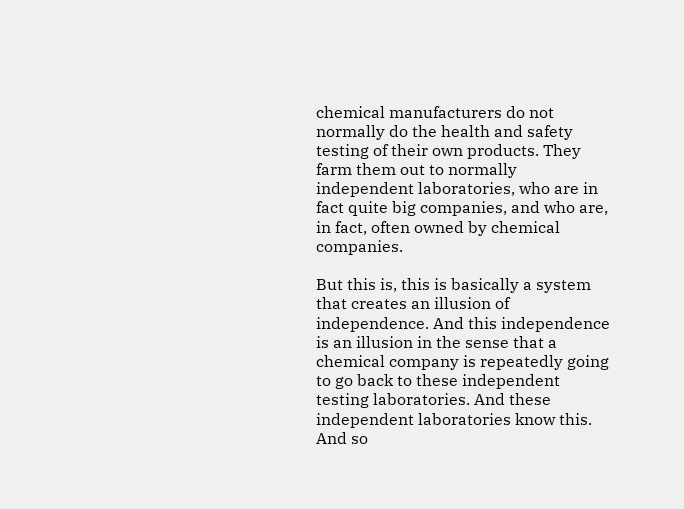chemical manufacturers do not normally do the health and safety testing of their own products. They farm them out to normally independent laboratories, who are in fact quite big companies, and who are, in fact, often owned by chemical companies.

But this is, this is basically a system that creates an illusion of independence. And this independence is an illusion in the sense that a chemical company is repeatedly going to go back to these independent testing laboratories. And these independent laboratories know this. And so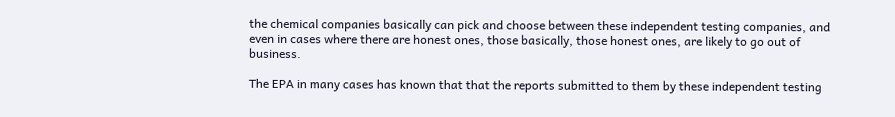the chemical companies basically can pick and choose between these independent testing companies, and even in cases where there are honest ones, those basically, those honest ones, are likely to go out of business.

The EPA in many cases has known that that the reports submitted to them by these independent testing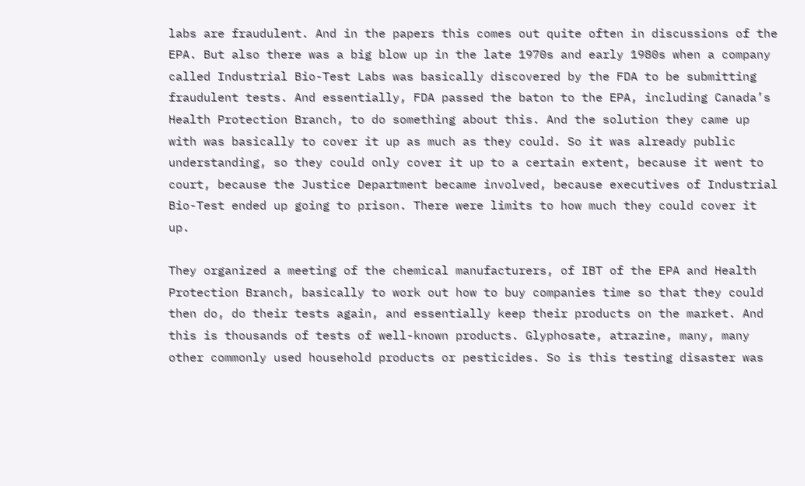labs are fraudulent. And in the papers this comes out quite often in discussions of the EPA. But also there was a big blow up in the late 1970s and early 1980s when a company called Industrial Bio-Test Labs was basically discovered by the FDA to be submitting fraudulent tests. And essentially, FDA passed the baton to the EPA, including Canada’s Health Protection Branch, to do something about this. And the solution they came up with was basically to cover it up as much as they could. So it was already public understanding, so they could only cover it up to a certain extent, because it went to court, because the Justice Department became involved, because executives of Industrial Bio-Test ended up going to prison. There were limits to how much they could cover it up.

They organized a meeting of the chemical manufacturers, of IBT of the EPA and Health Protection Branch, basically to work out how to buy companies time so that they could then do, do their tests again, and essentially keep their products on the market. And this is thousands of tests of well-known products. Glyphosate, atrazine, many, many other commonly used household products or pesticides. So is this testing disaster was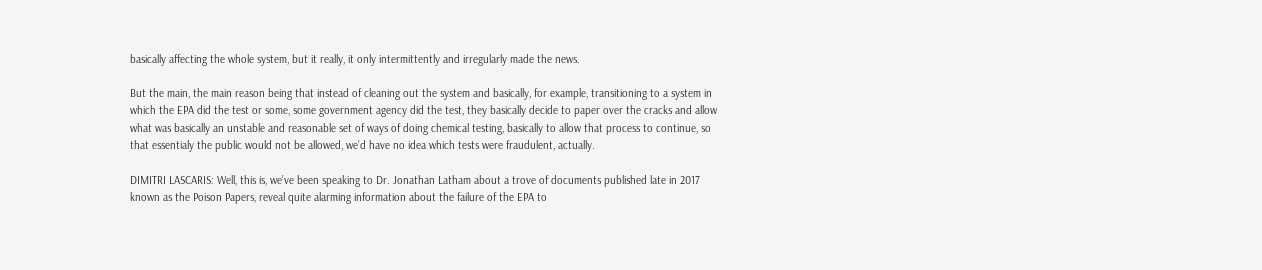basically affecting the whole system, but it really, it only intermittently and irregularly made the news.

But the main, the main reason being that instead of cleaning out the system and basically, for example, transitioning to a system in which the EPA did the test or some, some government agency did the test, they basically decide to paper over the cracks and allow what was basically an unstable and reasonable set of ways of doing chemical testing, basically to allow that process to continue, so that essentialy the public would not be allowed, we’d have no idea which tests were fraudulent, actually.

DIMITRI LASCARIS: Well, this is, we’ve been speaking to Dr. Jonathan Latham about a trove of documents published late in 2017 known as the Poison Papers, reveal quite alarming information about the failure of the EPA to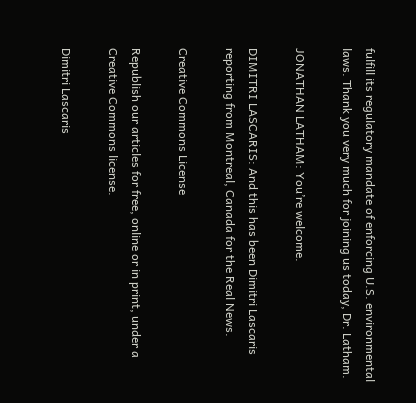fulfill its regulatory mandate of enforcing U.S. environmental laws. Thank you very much for joining us today, Dr. Latham.

JONATHAN LATHAM: You’re welcome.

DIMITRI LASCARIS: And this has been Dimitri Lascaris reporting from Montreal, Canada for the Real News.

Creative Commons License

Republish our articles for free, online or in print, under a Creative Commons license.

Dimitri Lascaris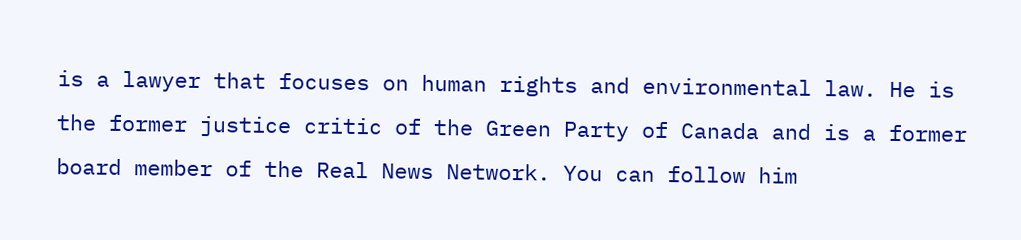is a lawyer that focuses on human rights and environmental law. He is the former justice critic of the Green Party of Canada and is a former board member of the Real News Network. You can follow him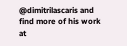@dimitrilascaris and find more of his work at